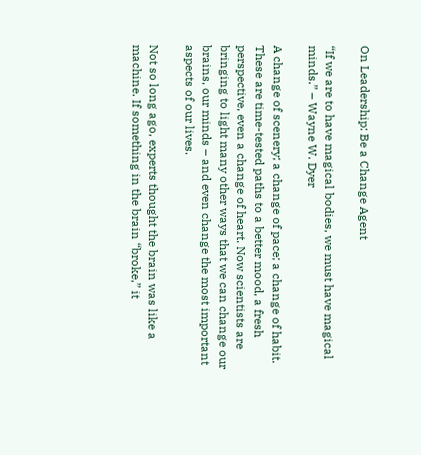On Leadership: Be a Change Agent

“If we are to have magical bodies, we must have magical minds.” – Wayne W. Dyer

A change of scenery; a change of pace; a change of habit. These are time-tested paths to a better mood, a fresh perspective, even a change of heart. Now scientists are bringing to light many other ways that we can change our brains, our minds – and even change the most important aspects of our lives.

Not so long ago, experts thought the brain was like a machine. If something in the brain “broke,” it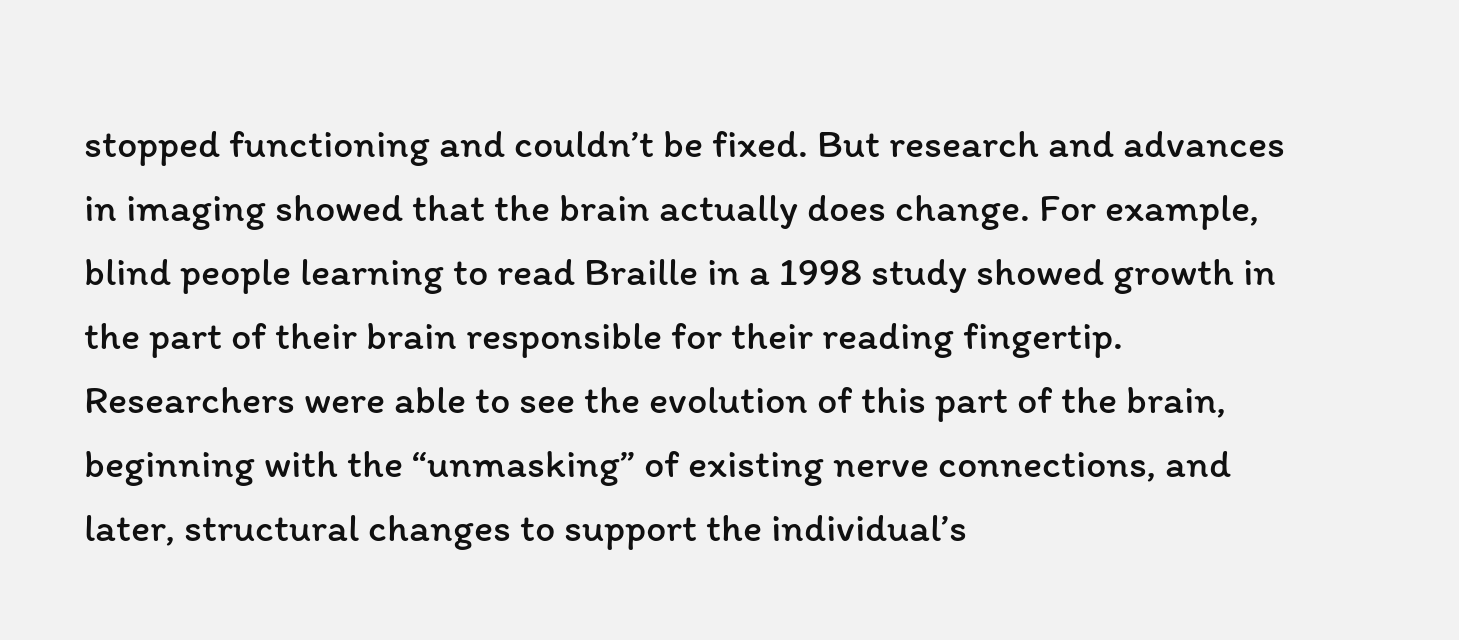stopped functioning and couldn’t be fixed. But research and advances in imaging showed that the brain actually does change. For example, blind people learning to read Braille in a 1998 study showed growth in the part of their brain responsible for their reading fingertip. Researchers were able to see the evolution of this part of the brain, beginning with the “unmasking” of existing nerve connections, and later, structural changes to support the individual’s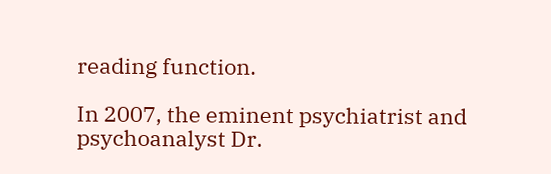reading function.

In 2007, the eminent psychiatrist and psychoanalyst Dr.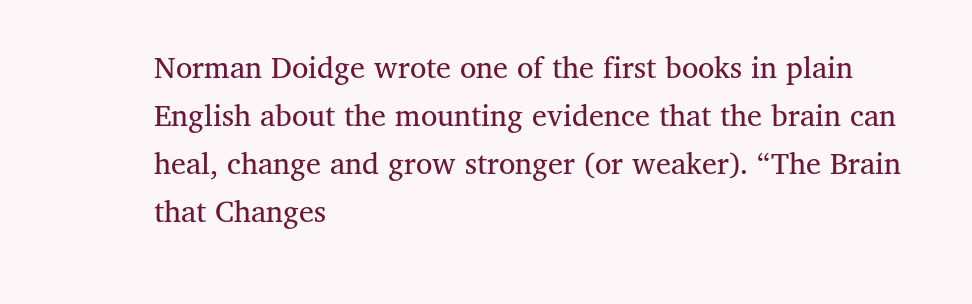Norman Doidge wrote one of the first books in plain English about the mounting evidence that the brain can heal, change and grow stronger (or weaker). “The Brain that Changes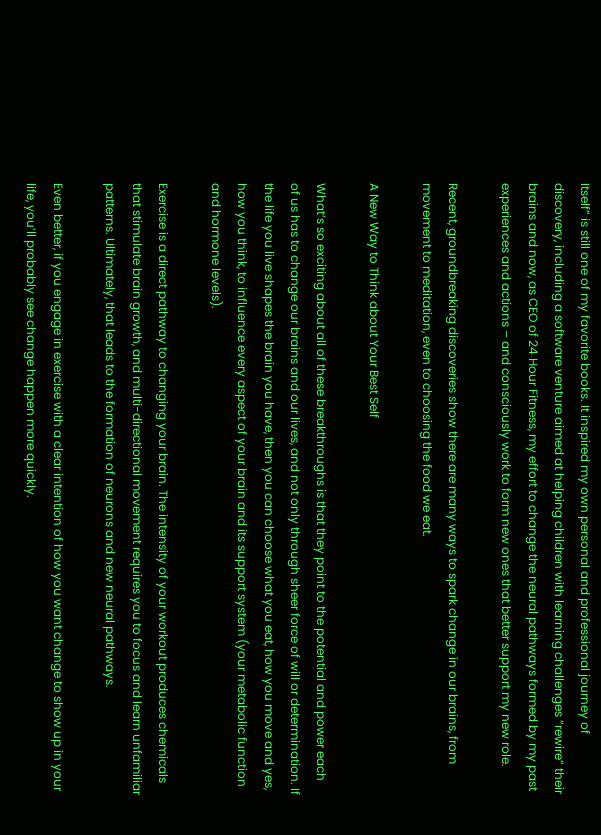Itself” is still one of my favorite books. It inspired my own personal and professional journey of discovery, including a software venture aimed at helping children with learning challenges “rewire” their brains and now, as CEO of 24 Hour Fitness, my effort to change the neural pathways formed by my past experiences and actions – and consciously work to form new ones that better support my new role.

Recent, groundbreaking discoveries show there are many ways to spark change in our brains, from movement to meditation, even to choosing the food we eat.

A New Way to Think about Your Best Self

What’s so exciting about all of these breakthroughs is that they point to the potential and power each of us has to change our brains and our lives, and not only through sheer force of will or determination. If the life you live shapes the brain you have, then you can choose what you eat, how you move and yes, how you think, to influence every aspect of your brain and its support system (your metabolic function and hormone levels).

Exercise is a direct pathway to changing your brain. The intensity of your workout produces chemicals that stimulate brain growth, and multi-directional movement requires you to focus and learn unfamiliar patterns. Ultimately, that leads to the formation of neurons and new neural pathways.

Even better, if you engage in exercise with a clear intention of how you want change to show up in your life, you’ll probably see change happen more quickly.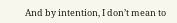And by intention, I don’t mean to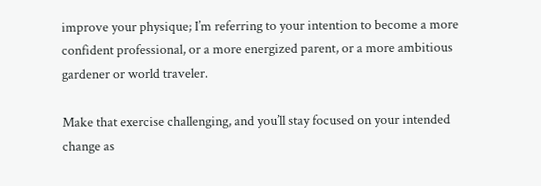improve your physique; I’m referring to your intention to become a more confident professional, or a more energized parent, or a more ambitious gardener or world traveler.

Make that exercise challenging, and you’ll stay focused on your intended change as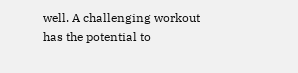well. A challenging workout has the potential to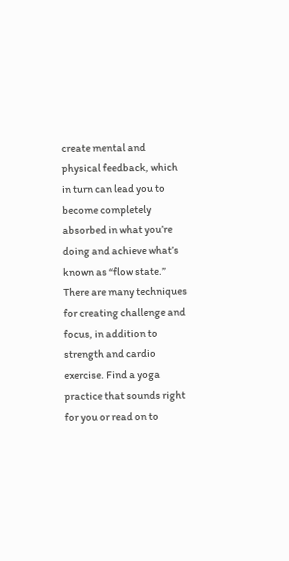create mental and physical feedback, which in turn can lead you to become completely absorbed in what you’re doing and achieve what’s known as “flow state.” There are many techniques for creating challenge and focus, in addition to strength and cardio exercise. Find a yoga practice that sounds right for you or read on to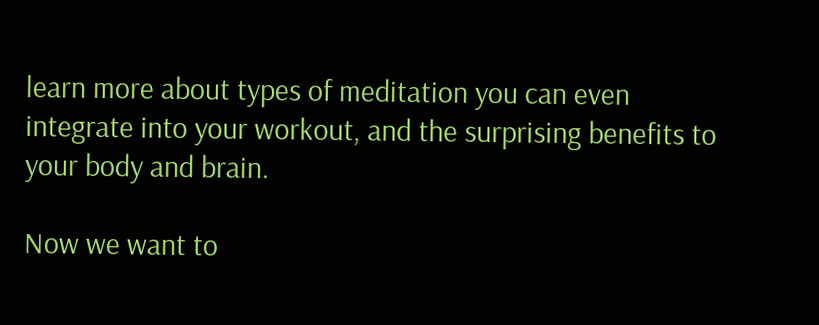learn more about types of meditation you can even integrate into your workout, and the surprising benefits to your body and brain.

Now we want to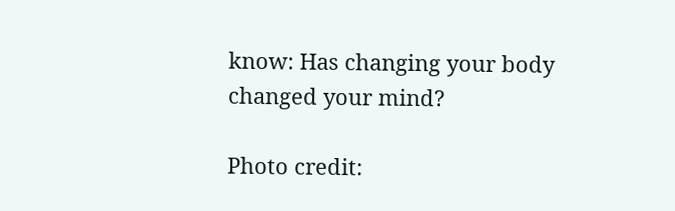know: Has changing your body changed your mind?

Photo credit: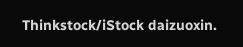Thinkstock/iStock daizuoxin.